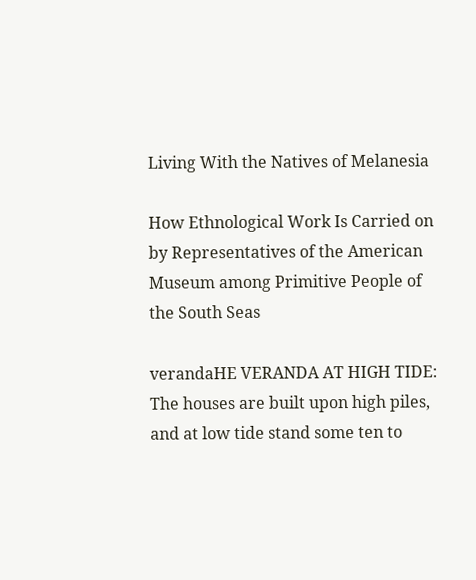Living With the Natives of Melanesia

How Ethnological Work Is Carried on by Representatives of the American Museum among Primitive People of the South Seas

verandaHE VERANDA AT HIGH TIDE: The houses are built upon high piles, and at low tide stand some ten to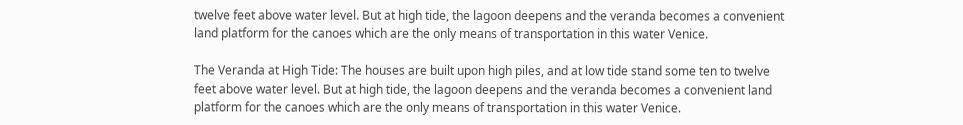twelve feet above water level. But at high tide, the lagoon deepens and the veranda becomes a convenient land platform for the canoes which are the only means of transportation in this water Venice.

The Veranda at High Tide: The houses are built upon high piles, and at low tide stand some ten to twelve feet above water level. But at high tide, the lagoon deepens and the veranda becomes a convenient land platform for the canoes which are the only means of transportation in this water Venice.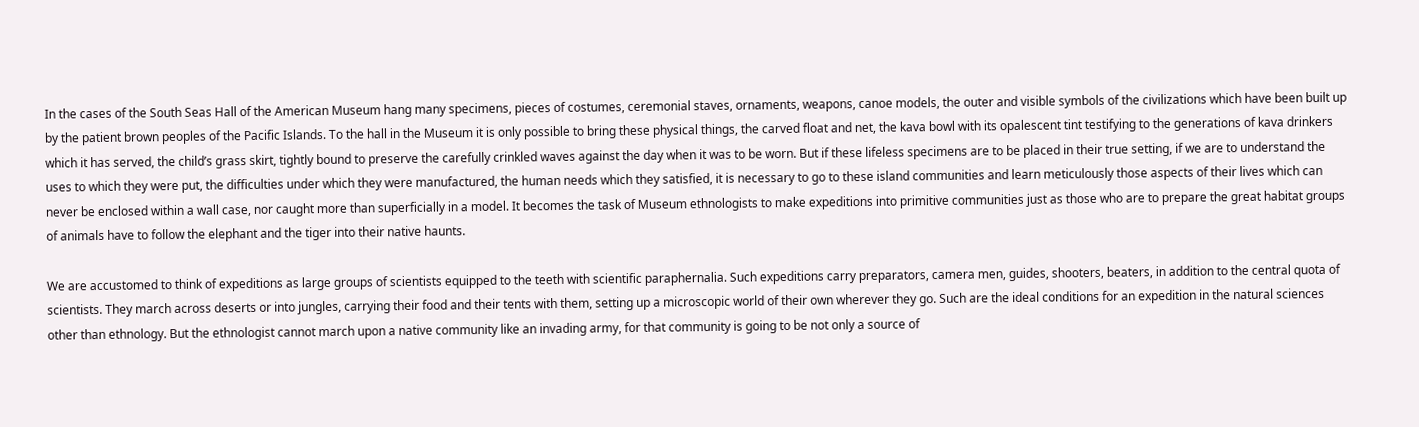In the cases of the South Seas Hall of the American Museum hang many specimens, pieces of costumes, ceremonial staves, ornaments, weapons, canoe models, the outer and visible symbols of the civilizations which have been built up by the patient brown peoples of the Pacific Islands. To the hall in the Museum it is only possible to bring these physical things, the carved float and net, the kava bowl with its opalescent tint testifying to the generations of kava drinkers which it has served, the child’s grass skirt, tightly bound to preserve the carefully crinkled waves against the day when it was to be worn. But if these lifeless specimens are to be placed in their true setting, if we are to understand the uses to which they were put, the difficulties under which they were manufactured, the human needs which they satisfied, it is necessary to go to these island communities and learn meticulously those aspects of their lives which can never be enclosed within a wall case, nor caught more than superficially in a model. It becomes the task of Museum ethnologists to make expeditions into primitive communities just as those who are to prepare the great habitat groups of animals have to follow the elephant and the tiger into their native haunts.

We are accustomed to think of expeditions as large groups of scientists equipped to the teeth with scientific paraphernalia. Such expeditions carry preparators, camera men, guides, shooters, beaters, in addition to the central quota of scientists. They march across deserts or into jungles, carrying their food and their tents with them, setting up a microscopic world of their own wherever they go. Such are the ideal conditions for an expedition in the natural sciences other than ethnology. But the ethnologist cannot march upon a native community like an invading army, for that community is going to be not only a source of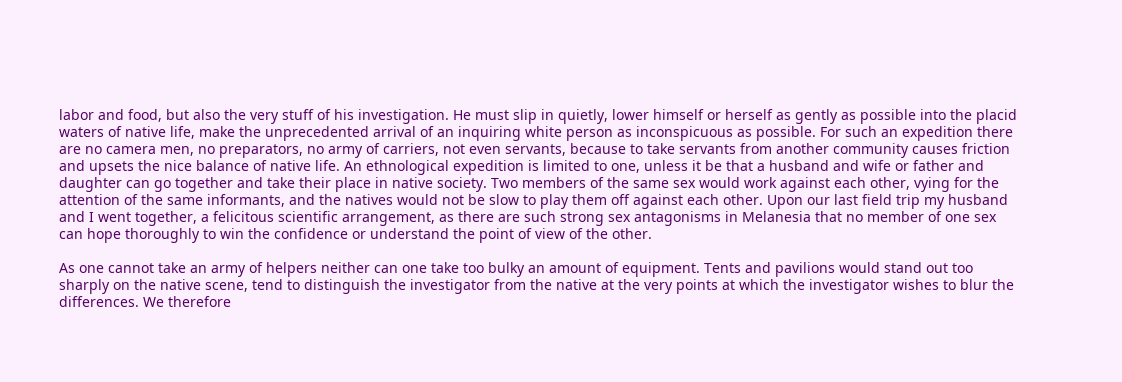labor and food, but also the very stuff of his investigation. He must slip in quietly, lower himself or herself as gently as possible into the placid waters of native life, make the unprecedented arrival of an inquiring white person as inconspicuous as possible. For such an expedition there are no camera men, no preparators, no army of carriers, not even servants, because to take servants from another community causes friction and upsets the nice balance of native life. An ethnological expedition is limited to one, unless it be that a husband and wife or father and daughter can go together and take their place in native society. Two members of the same sex would work against each other, vying for the attention of the same informants, and the natives would not be slow to play them off against each other. Upon our last field trip my husband and I went together, a felicitous scientific arrangement, as there are such strong sex antagonisms in Melanesia that no member of one sex can hope thoroughly to win the confidence or understand the point of view of the other.

As one cannot take an army of helpers neither can one take too bulky an amount of equipment. Tents and pavilions would stand out too sharply on the native scene, tend to distinguish the investigator from the native at the very points at which the investigator wishes to blur the differences. We therefore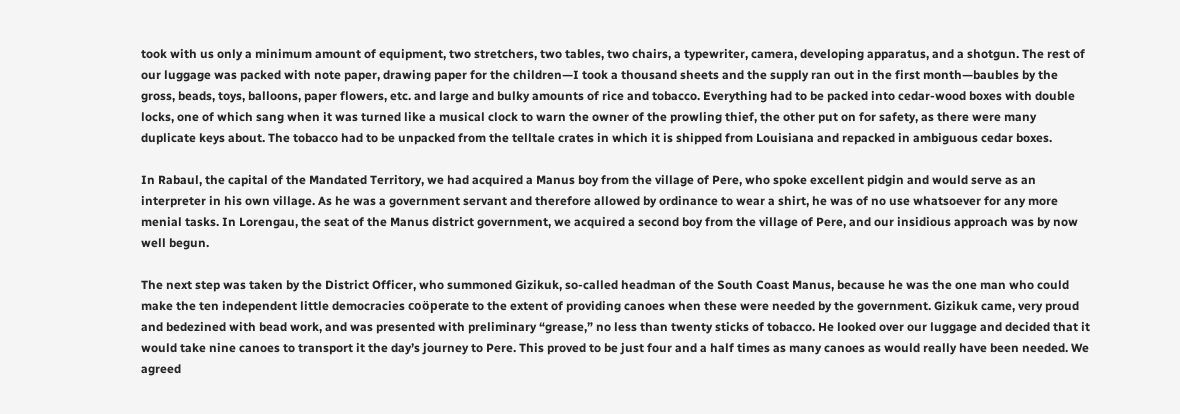took with us only a minimum amount of equipment, two stretchers, two tables, two chairs, a typewriter, camera, developing apparatus, and a shotgun. The rest of our luggage was packed with note paper, drawing paper for the children—I took a thousand sheets and the supply ran out in the first month—baubles by the gross, beads, toys, balloons, paper flowers, etc. and large and bulky amounts of rice and tobacco. Everything had to be packed into cedar-wood boxes with double locks, one of which sang when it was turned like a musical clock to warn the owner of the prowling thief, the other put on for safety, as there were many duplicate keys about. The tobacco had to be unpacked from the telltale crates in which it is shipped from Louisiana and repacked in ambiguous cedar boxes.

In Rabaul, the capital of the Mandated Territory, we had acquired a Manus boy from the village of Pere, who spoke excellent pidgin and would serve as an interpreter in his own village. As he was a government servant and therefore allowed by ordinance to wear a shirt, he was of no use whatsoever for any more menial tasks. In Lorengau, the seat of the Manus district government, we acquired a second boy from the village of Pere, and our insidious approach was by now well begun.

The next step was taken by the District Officer, who summoned Gizikuk, so-called headman of the South Coast Manus, because he was the one man who could make the ten independent little democracies coöperate to the extent of providing canoes when these were needed by the government. Gizikuk came, very proud and bedezined with bead work, and was presented with preliminary “grease,” no less than twenty sticks of tobacco. He looked over our luggage and decided that it would take nine canoes to transport it the day’s journey to Pere. This proved to be just four and a half times as many canoes as would really have been needed. We agreed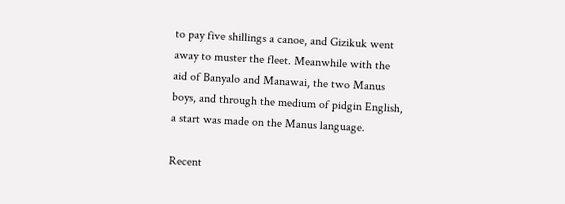to pay five shillings a canoe, and Gizikuk went away to muster the fleet. Meanwhile with the aid of Banyalo and Manawai, the two Manus boys, and through the medium of pidgin English, a start was made on the Manus language.

Recent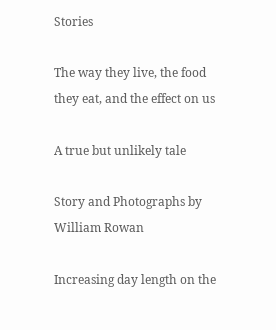Stories

The way they live, the food they eat, and the effect on us

A true but unlikely tale

Story and Photographs by William Rowan

Increasing day length on the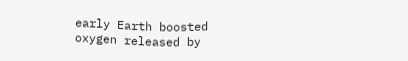early Earth boosted oxygen released by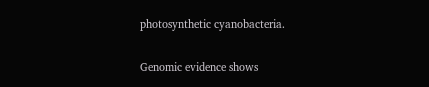photosynthetic cyanobacteria.

Genomic evidence shows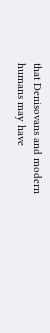that Denisovans and modern humans may have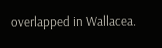overlapped in Wallacea.